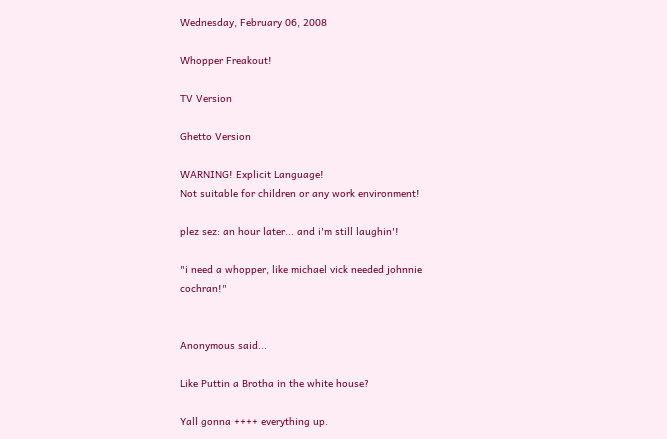Wednesday, February 06, 2008

Whopper Freakout!

TV Version

Ghetto Version

WARNING! Explicit Language!
Not suitable for children or any work environment!

plez sez: an hour later... and i'm still laughin'!

"i need a whopper, like michael vick needed johnnie cochran!"


Anonymous said...

Like Puttin a Brotha in the white house?

Yall gonna ++++ everything up.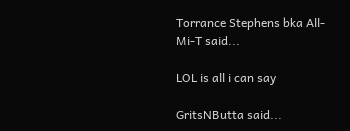Torrance Stephens bka All-Mi-T said...

LOL is all i can say

GritsNButta said...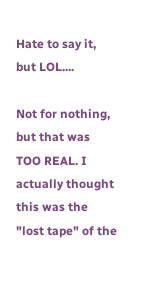Hate to say it, but LOL....

Not for nothing, but that was TOO REAL. I actually thought this was the "lost tape" of the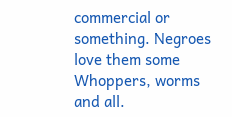commercial or something. Negroes love them some Whoppers, worms and all.